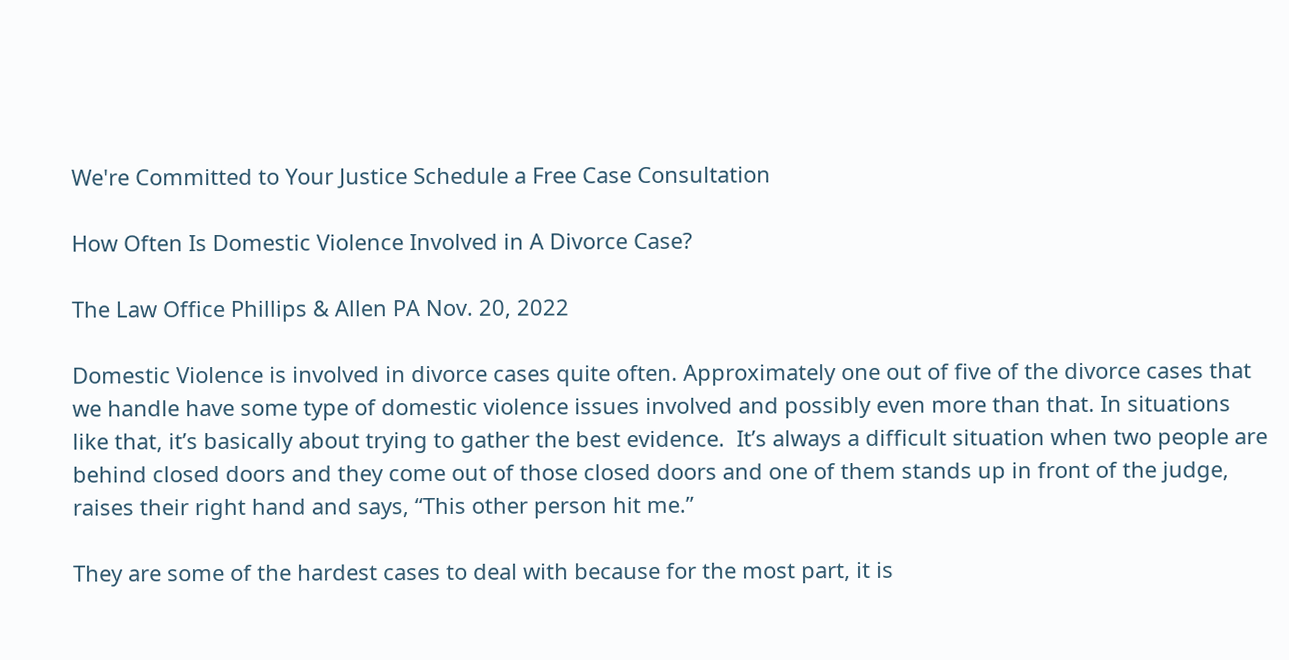We're Committed to Your Justice Schedule a Free Case Consultation

How Often Is Domestic Violence Involved in A Divorce Case?

The Law Office Phillips & Allen PA Nov. 20, 2022

Domestic Violence is involved in divorce cases quite often. Approximately one out of five of the divorce cases that we handle have some type of domestic violence issues involved and possibly even more than that. In situations like that, it’s basically about trying to gather the best evidence.  It’s always a difficult situation when two people are behind closed doors and they come out of those closed doors and one of them stands up in front of the judge, raises their right hand and says, “This other person hit me.”

They are some of the hardest cases to deal with because for the most part, it is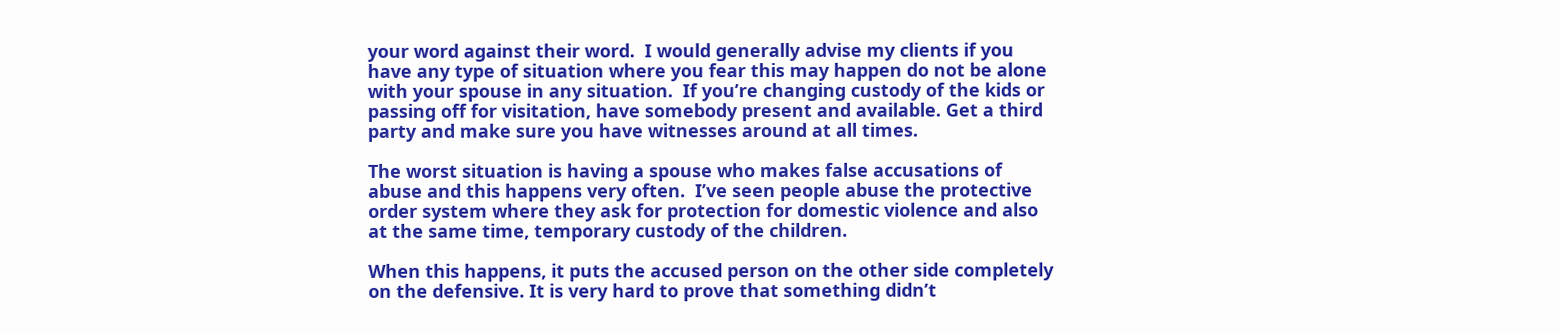your word against their word.  I would generally advise my clients if you have any type of situation where you fear this may happen do not be alone with your spouse in any situation.  If you’re changing custody of the kids or passing off for visitation, have somebody present and available. Get a third party and make sure you have witnesses around at all times.

The worst situation is having a spouse who makes false accusations of abuse and this happens very often.  I’ve seen people abuse the protective order system where they ask for protection for domestic violence and also at the same time, temporary custody of the children.

When this happens, it puts the accused person on the other side completely on the defensive. It is very hard to prove that something didn’t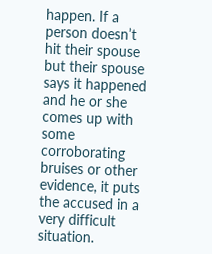happen. If a person doesn’t hit their spouse but their spouse says it happened and he or she comes up with some corroborating bruises or other evidence, it puts the accused in a very difficult situation.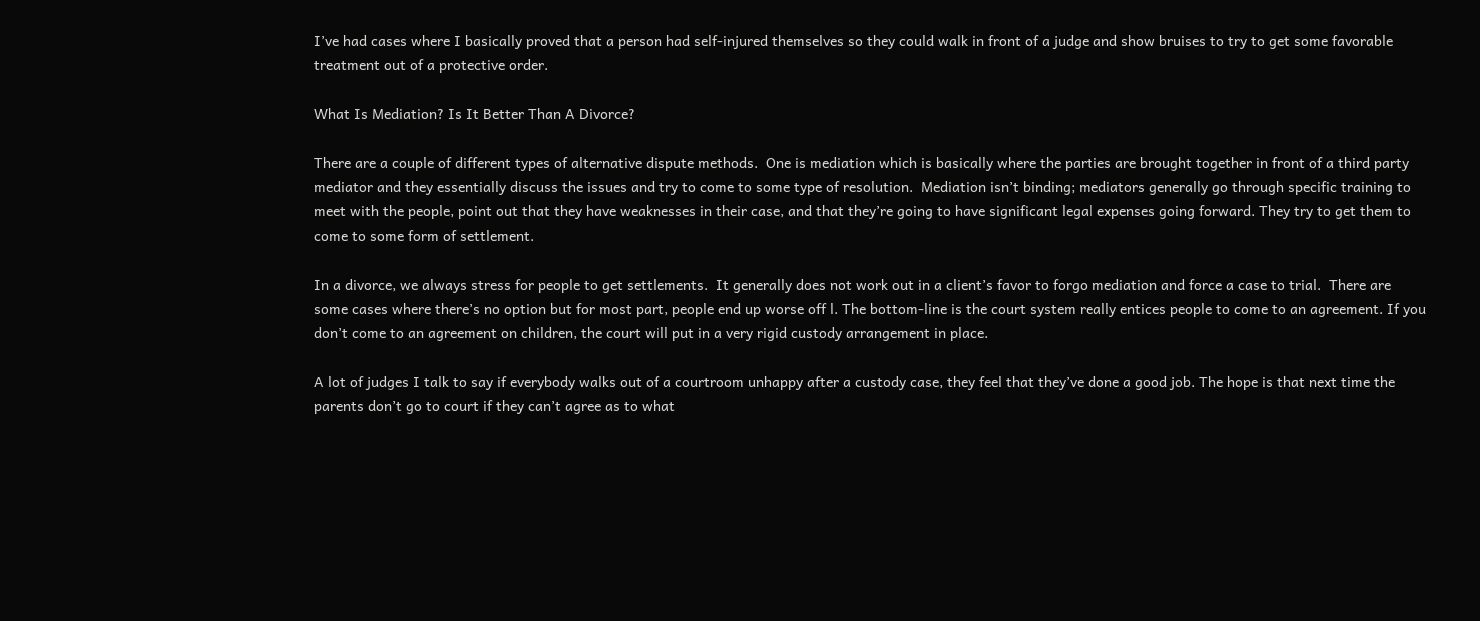I’ve had cases where I basically proved that a person had self-injured themselves so they could walk in front of a judge and show bruises to try to get some favorable treatment out of a protective order.

What Is Mediation? Is It Better Than A Divorce?

There are a couple of different types of alternative dispute methods.  One is mediation which is basically where the parties are brought together in front of a third party mediator and they essentially discuss the issues and try to come to some type of resolution.  Mediation isn’t binding; mediators generally go through specific training to meet with the people, point out that they have weaknesses in their case, and that they’re going to have significant legal expenses going forward. They try to get them to come to some form of settlement.

In a divorce, we always stress for people to get settlements.  It generally does not work out in a client’s favor to forgo mediation and force a case to trial.  There are some cases where there’s no option but for most part, people end up worse off l. The bottom-line is the court system really entices people to come to an agreement. If you don’t come to an agreement on children, the court will put in a very rigid custody arrangement in place.

A lot of judges I talk to say if everybody walks out of a courtroom unhappy after a custody case, they feel that they’ve done a good job. The hope is that next time the parents don’t go to court if they can’t agree as to what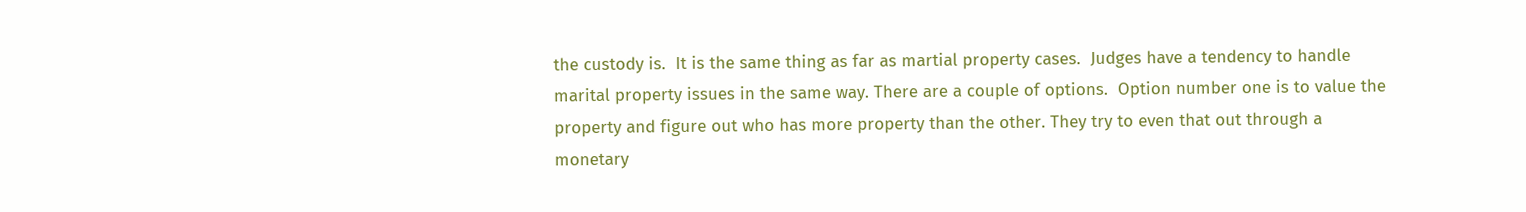the custody is.  It is the same thing as far as martial property cases.  Judges have a tendency to handle marital property issues in the same way. There are a couple of options.  Option number one is to value the property and figure out who has more property than the other. They try to even that out through a monetary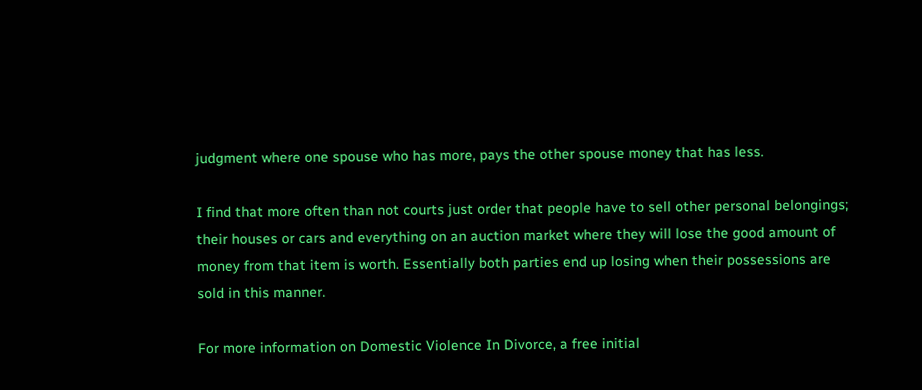judgment where one spouse who has more, pays the other spouse money that has less.

I find that more often than not courts just order that people have to sell other personal belongings; their houses or cars and everything on an auction market where they will lose the good amount of money from that item is worth. Essentially both parties end up losing when their possessions are sold in this manner.

For more information on Domestic Violence In Divorce, a free initial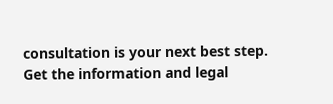consultation is your next best step. Get the information and legal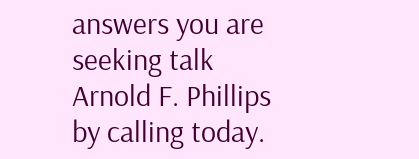answers you are seeking talk Arnold F. Phillips by calling today.